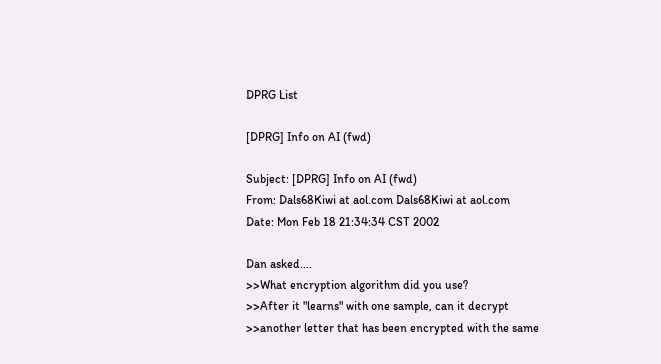DPRG List

[DPRG] Info on AI (fwd)

Subject: [DPRG] Info on AI (fwd)
From: Dals68Kiwi at aol.com Dals68Kiwi at aol.com
Date: Mon Feb 18 21:34:34 CST 2002

Dan asked....
>>What encryption algorithm did you use?
>>After it "learns" with one sample, can it decrypt
>>another letter that has been encrypted with the same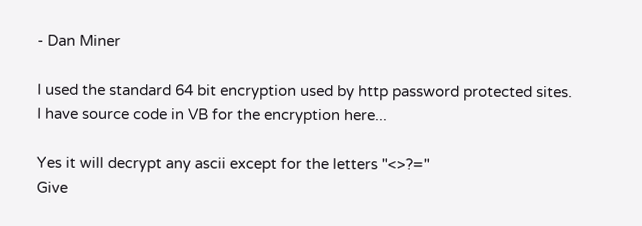- Dan Miner

I used the standard 64 bit encryption used by http password protected sites.
I have source code in VB for the encryption here...

Yes it will decrypt any ascii except for the letters "<>?="
Give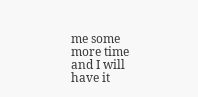me some more time and I will have it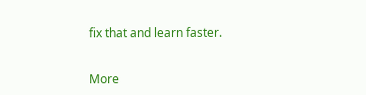fix that and learn faster.


More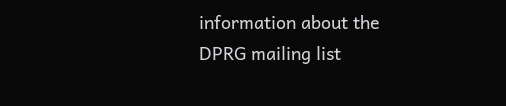information about the DPRG mailing list